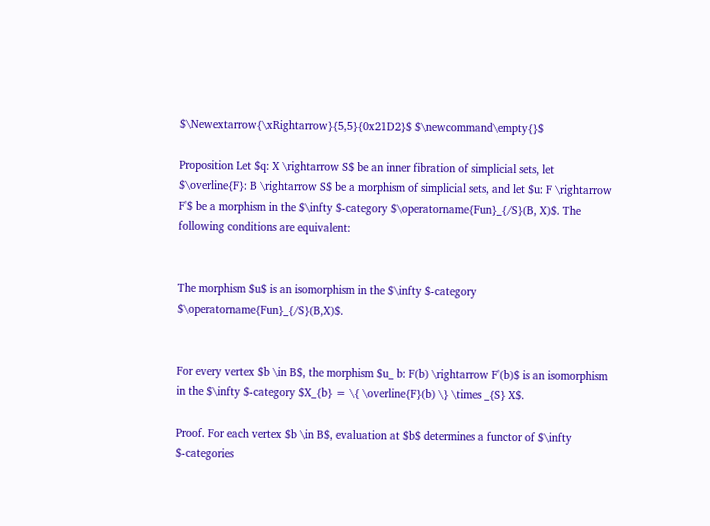$\Newextarrow{\xRightarrow}{5,5}{0x21D2}$ $\newcommand\empty{}$

Proposition Let $q: X \rightarrow S$ be an inner fibration of simplicial sets, let $\overline{F}: B \rightarrow S$ be a morphism of simplicial sets, and let $u: F \rightarrow F'$ be a morphism in the $\infty $-category $\operatorname{Fun}_{/S}(B, X)$. The following conditions are equivalent:


The morphism $u$ is an isomorphism in the $\infty $-category $\operatorname{Fun}_{/S}(B,X)$.


For every vertex $b \in B$, the morphism $u_ b: F(b) \rightarrow F'(b)$ is an isomorphism in the $\infty $-category $X_{b} = \{ \overline{F}(b) \} \times _{S} X$.

Proof. For each vertex $b \in B$, evaluation at $b$ determines a functor of $\infty $-categories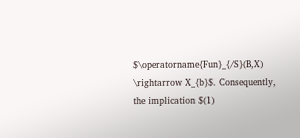$\operatorname{Fun}_{/S}(B,X) \rightarrow X_{b}$. Consequently, the implication $(1)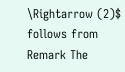\Rightarrow (2)$ follows from Remark The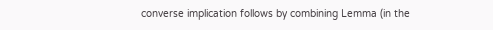converse implication follows by combining Lemma (in the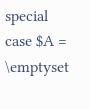special case $A = \emptyset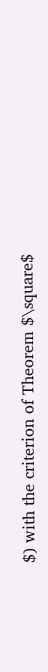$) with the criterion of Theorem $\square$